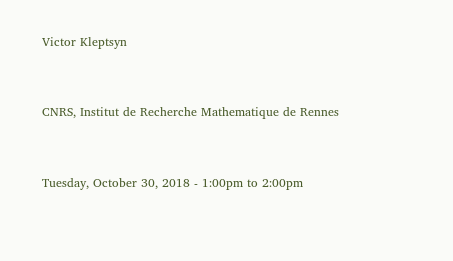Victor Kleptsyn


CNRS, Institut de Recherche Mathematique de Rennes


Tuesday, October 30, 2018 - 1:00pm to 2:00pm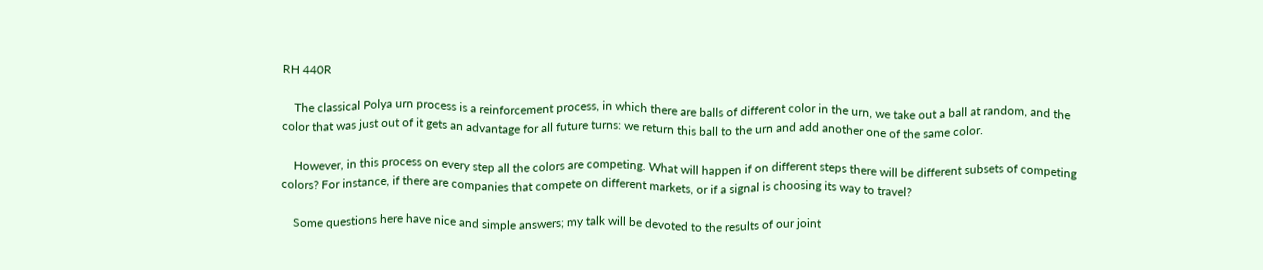RH 440R

    The classical Polya urn process is a reinforcement process, in which there are balls of different color in the urn, we take out a ball at random, and the color that was just out of it gets an advantage for all future turns: we return this ball to the urn and add another one of the same color.

    However, in this process on every step all the colors are competing. What will happen if on different steps there will be different subsets of competing colors? For instance, if there are companies that compete on different markets, or if a signal is choosing its way to travel?

    Some questions here have nice and simple answers; my talk will be devoted to the results of our joint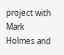project with Mark Holmes and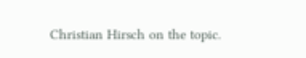Christian Hirsch on the topic.